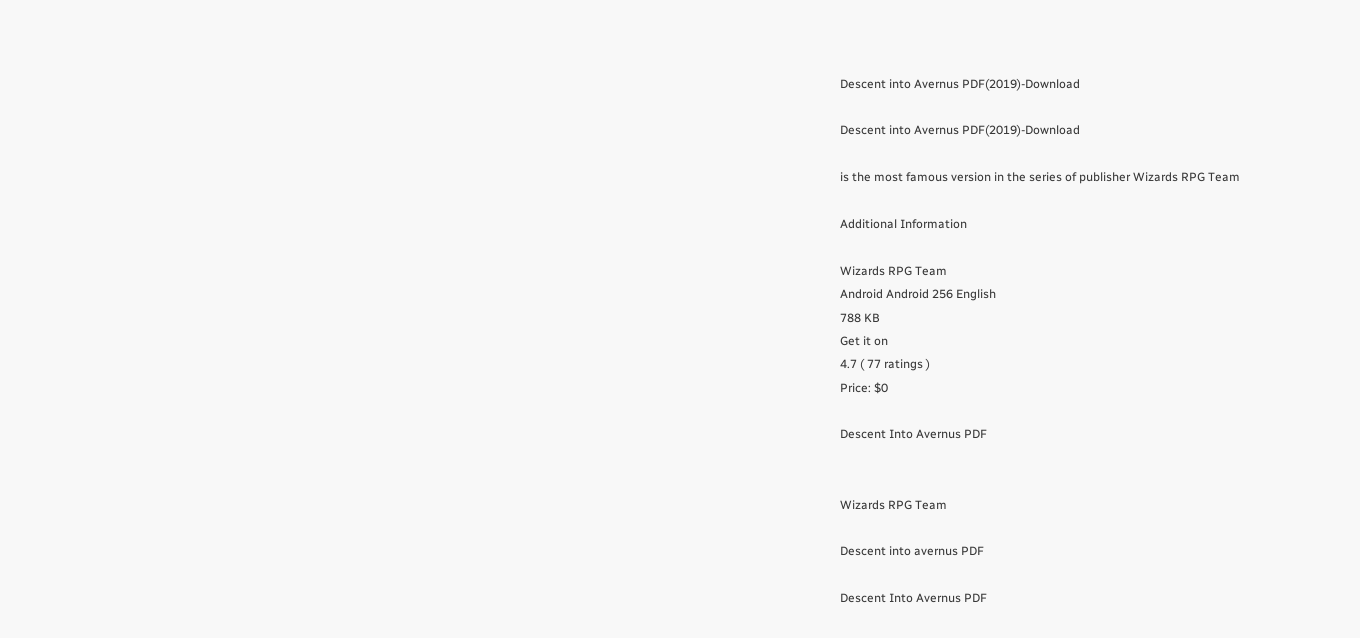Descent into Avernus PDF(2019)-Download

Descent into Avernus PDF(2019)-Download

is the most famous version in the series of publisher Wizards RPG Team

Additional Information

Wizards RPG Team
Android Android 256 English
788 KB
Get it on
4.7 ( 77 ratings )
Price: $0

Descent Into Avernus PDF


Wizards RPG Team

Descent into avernus PDF

Descent Into Avernus PDF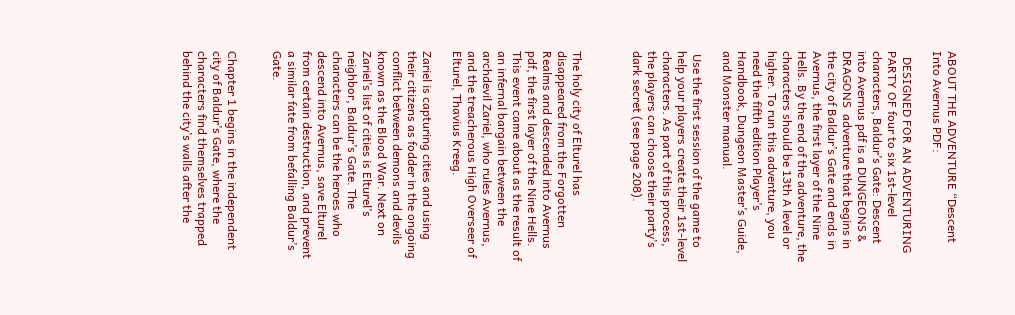ABOUT THE ADVENTURE “Descent Into Avernus PDF:

  DESIGNED FOR AN ADVENTURING PARTY OF four to six 1st-level characters, Baldur’s Gate: Descent into Avernus pdf is a DUNGEONS & DRAGONS  adventure that begins in the city of Baldur’s Gate and ends in Avernus, the first layer of the Nine Hells. By the end of the adventure, the characters should be 13th A level or higher. To run this adventure, you need the fifth edition Player’s Handbook, Dungeon Master’s Guide, and Monster manual.

 Use the first session of the game to help your players create their 1st-level characters. As part of this process, the players can choose their party’s dark secret (see page 208).



The holy city of Elturel has disappeared from the Forgotten Realms and descended into Avernus pdf, the first layer of the Nine Hells. This event came about as the result of an infernal bargain between the archdevil Zariel, who rules Avernus, and the treacherous High Overseer of Elturel, Thavius Kreeg.

Zariel is capturing cities and using their citizens as fodder in the ongoing conflict between demons and devils known as the Blood War. Next on Zariel’s list of cities is Elturel’s neighbor, Baldur’s Gate. The characters can be the heroes who descend into Avernus, save Elturel from certain destruction, and prevent a similar fate from befalling Baldur’s Gate.


Chapter 1 begins in the independent city of Baldur’s Gate, where the characters find themselves trapped behind the city’s walls after the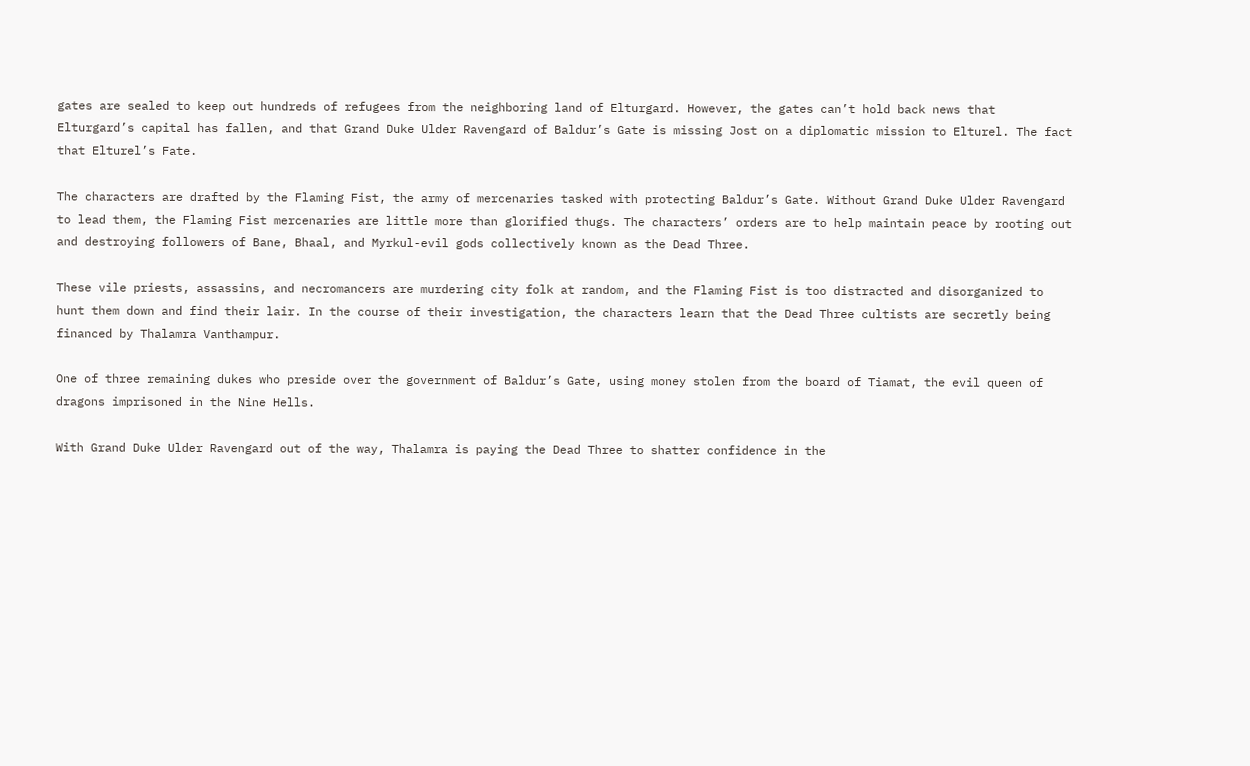gates are sealed to keep out hundreds of refugees from the neighboring land of Elturgard. However, the gates can’t hold back news that Elturgard’s capital has fallen, and that Grand Duke Ulder Ravengard of Baldur’s Gate is missing Jost on a diplomatic mission to Elturel. The fact that Elturel’s Fate.

The characters are drafted by the Flaming Fist, the army of mercenaries tasked with protecting Baldur’s Gate. Without Grand Duke Ulder Ravengard to lead them, the Flaming Fist mercenaries are little more than glorified thugs. The characters’ orders are to help maintain peace by rooting out and destroying followers of Bane, Bhaal, and Myrkul-evil gods collectively known as the Dead Three.

These vile priests, assassins, and necromancers are murdering city folk at random, and the Flaming Fist is too distracted and disorganized to hunt them down and find their lair. In the course of their investigation, the characters learn that the Dead Three cultists are secretly being financed by Thalamra Vanthampur.

One of three remaining dukes who preside over the government of Baldur’s Gate, using money stolen from the board of Tiamat, the evil queen of dragons imprisoned in the Nine Hells.

With Grand Duke Ulder Ravengard out of the way, Thalamra is paying the Dead Three to shatter confidence in the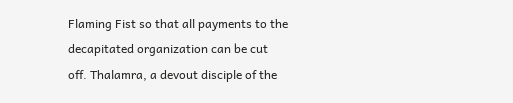Flaming Fist so that all payments to the decapitated organization can be cut off. Thalamra, a devout disciple of the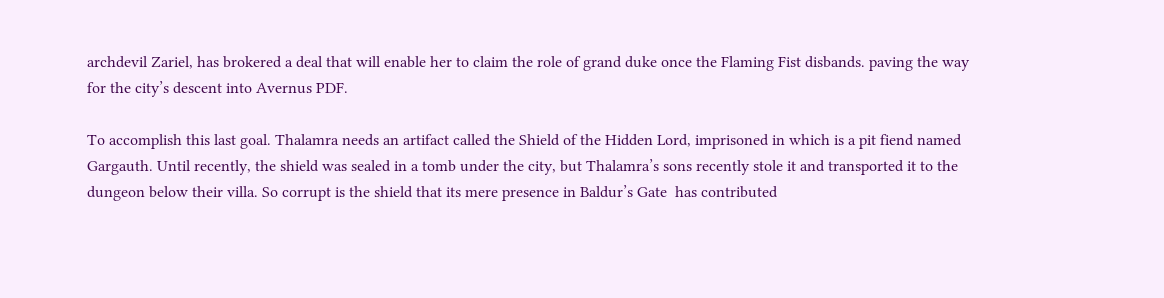archdevil Zariel, has brokered a deal that will enable her to claim the role of grand duke once the Flaming Fist disbands. paving the way for the city’s descent into Avernus PDF.

To accomplish this last goal. Thalamra needs an artifact called the Shield of the Hidden Lord, imprisoned in which is a pit fiend named Gargauth. Until recently, the shield was sealed in a tomb under the city, but Thalamra’s sons recently stole it and transported it to the dungeon below their villa. So corrupt is the shield that its mere presence in Baldur’s Gate  has contributed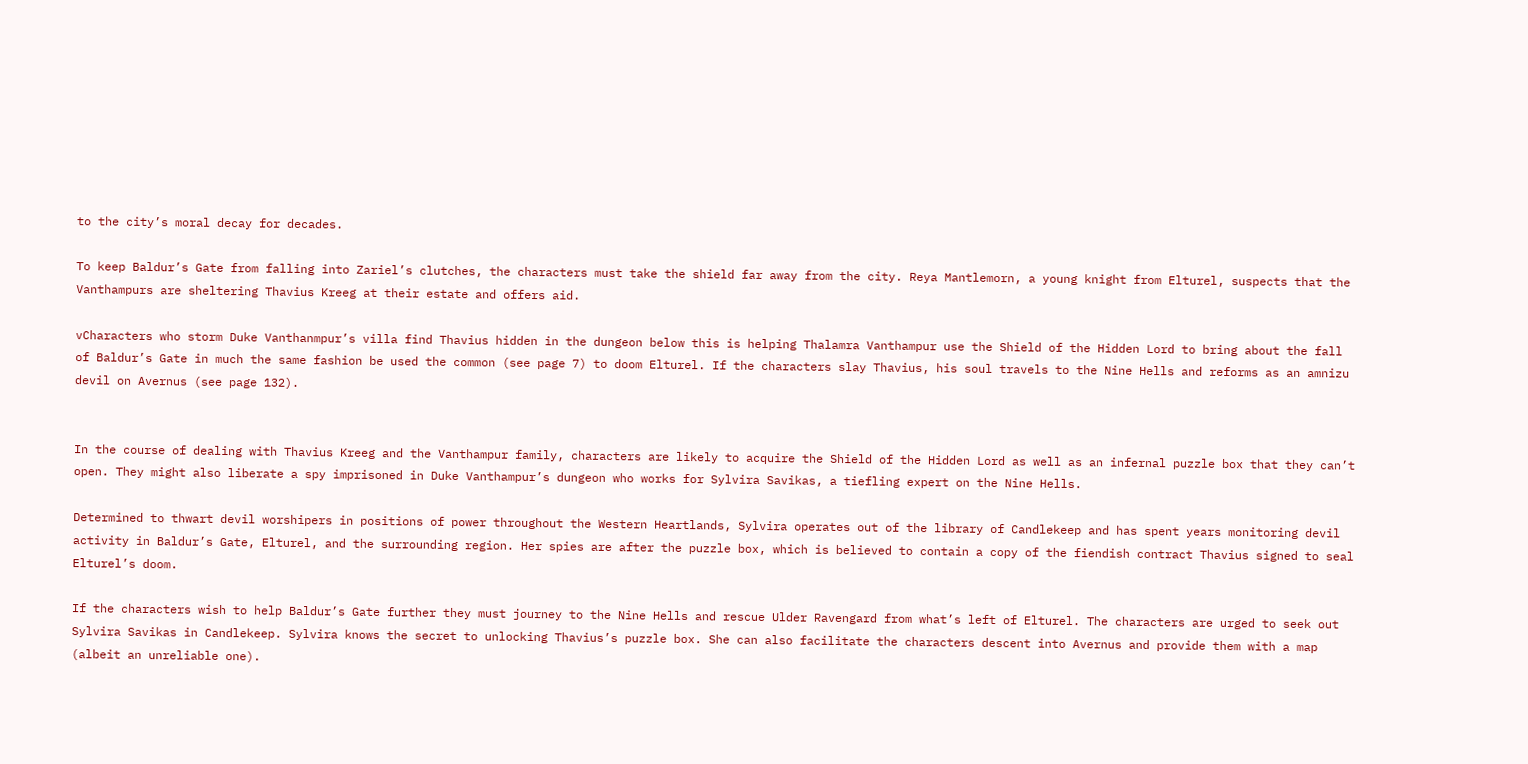to the city’s moral decay for decades.

To keep Baldur’s Gate from falling into Zariel’s clutches, the characters must take the shield far away from the city. Reya Mantlemorn, a young knight from Elturel, suspects that the Vanthampurs are sheltering Thavius Kreeg at their estate and offers aid.

vCharacters who storm Duke Vanthanmpur’s villa find Thavius hidden in the dungeon below this is helping Thalamra Vanthampur use the Shield of the Hidden Lord to bring about the fall of Baldur’s Gate in much the same fashion be used the common (see page 7) to doom Elturel. If the characters slay Thavius, his soul travels to the Nine Hells and reforms as an amnizu  devil on Avernus (see page 132).


In the course of dealing with Thavius Kreeg and the Vanthampur family, characters are likely to acquire the Shield of the Hidden Lord as well as an infernal puzzle box that they can’t open. They might also liberate a spy imprisoned in Duke Vanthampur’s dungeon who works for Sylvira Savikas, a tiefling expert on the Nine Hells.

Determined to thwart devil worshipers in positions of power throughout the Western Heartlands, Sylvira operates out of the library of Candlekeep and has spent years monitoring devil activity in Baldur’s Gate, Elturel, and the surrounding region. Her spies are after the puzzle box, which is believed to contain a copy of the fiendish contract Thavius signed to seal Elturel’s doom.

If the characters wish to help Baldur’s Gate further they must journey to the Nine Hells and rescue Ulder Ravengard from what’s left of Elturel. The characters are urged to seek out Sylvira Savikas in Candlekeep. Sylvira knows the secret to unlocking Thavius’s puzzle box. She can also facilitate the characters descent into Avernus and provide them with a map (albeit an unreliable one).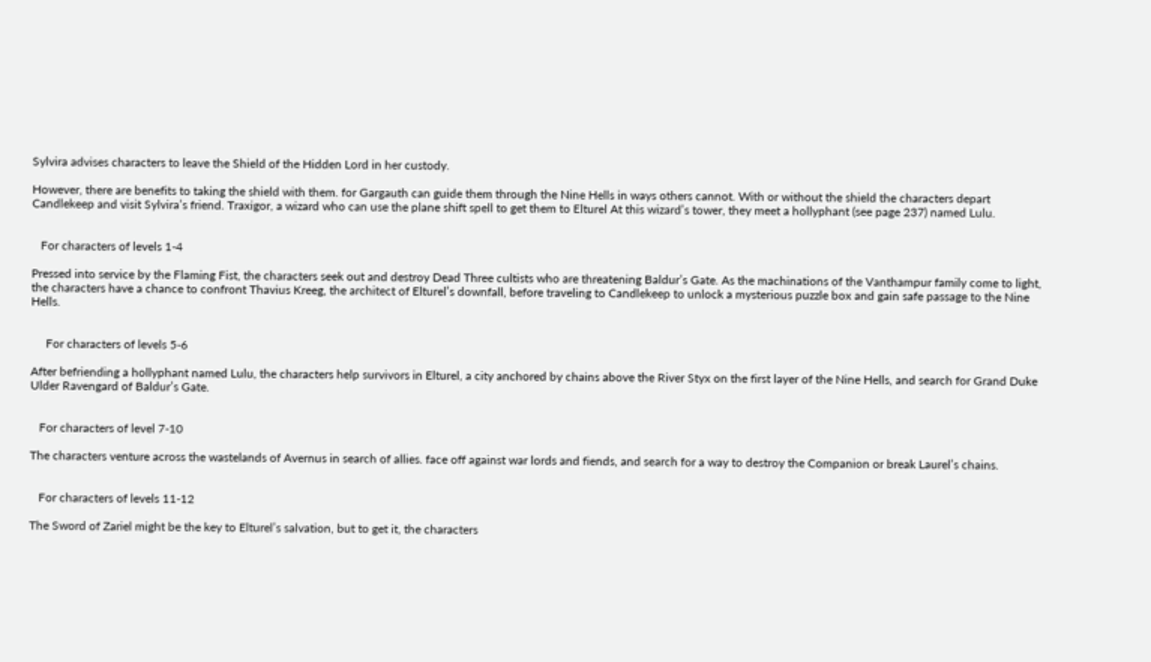Sylvira advises characters to leave the Shield of the Hidden Lord in her custody.

However, there are benefits to taking the shield with them. for Gargauth can guide them through the Nine Hells in ways others cannot. With or without the shield the characters depart Candlekeep and visit Sylvira’s friend. Traxigor, a wizard who can use the plane shift spell to get them to Elturel At this wizard’s tower, they meet a hollyphant (see page 237) named Lulu.


   For characters of levels 1-4

Pressed into service by the Flaming Fist, the characters seek out and destroy Dead Three cultists who are threatening Baldur’s Gate. As the machinations of the Vanthampur family come to light, the characters have a chance to confront Thavius Kreeg, the architect of Elturel’s downfall, before traveling to Candlekeep to unlock a mysterious puzzle box and gain safe passage to the Nine Hells.


     For characters of levels 5-6

After befriending a hollyphant named Lulu, the characters help survivors in Elturel, a city anchored by chains above the River Styx on the first layer of the Nine Hells, and search for Grand Duke Ulder Ravengard of Baldur’s Gate.


   For characters of level 7-10

The characters venture across the wastelands of Avernus in search of allies. face off against war lords and fiends, and search for a way to destroy the Companion or break Laurel’s chains.


   For characters of levels 11-12

The Sword of Zariel might be the key to Elturel’s salvation, but to get it, the characters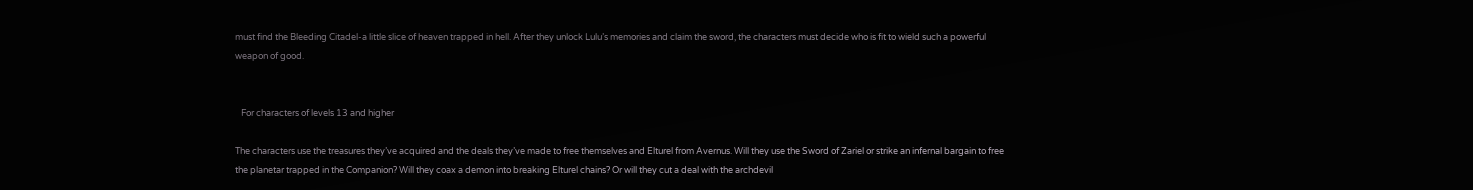must find the Bleeding Citadel-a little slice of heaven trapped in hell. After they unlock Lulu’s memories and claim the sword, the characters must decide who is fit to wield such a powerful weapon of good.


   For characters of levels 13 and higher

The characters use the treasures they’ve acquired and the deals they’ve made to free themselves and Elturel from Avernus. Will they use the Sword of Zariel or strike an infernal bargain to free the planetar trapped in the Companion? Will they coax a demon into breaking Elturel chains? Or will they cut a deal with the archdevil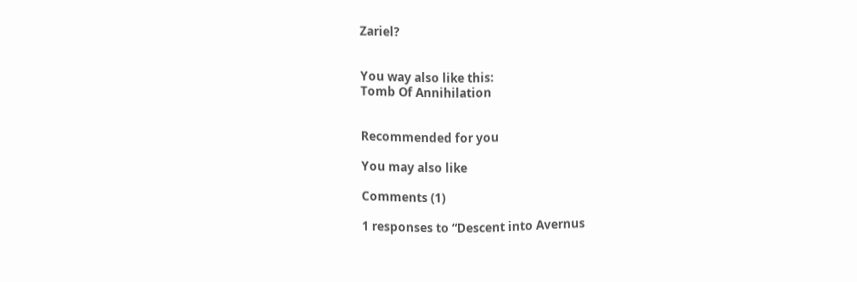Zariel?


You way also like this:
Tomb Of Annihilation


Recommended for you

You may also like

Comments (1)

1 responses to “Descent into Avernus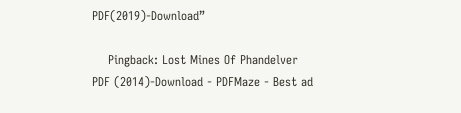PDF(2019)-Download”

    Pingback: Lost Mines Of Phandelver PDF (2014)-Download - PDFMaze - Best ad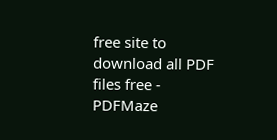free site to download all PDF files free - PDFMaze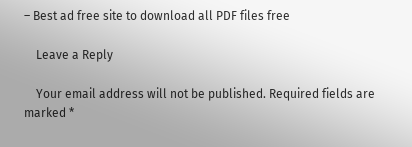– Best ad free site to download all PDF files free

    Leave a Reply

    Your email address will not be published. Required fields are marked *